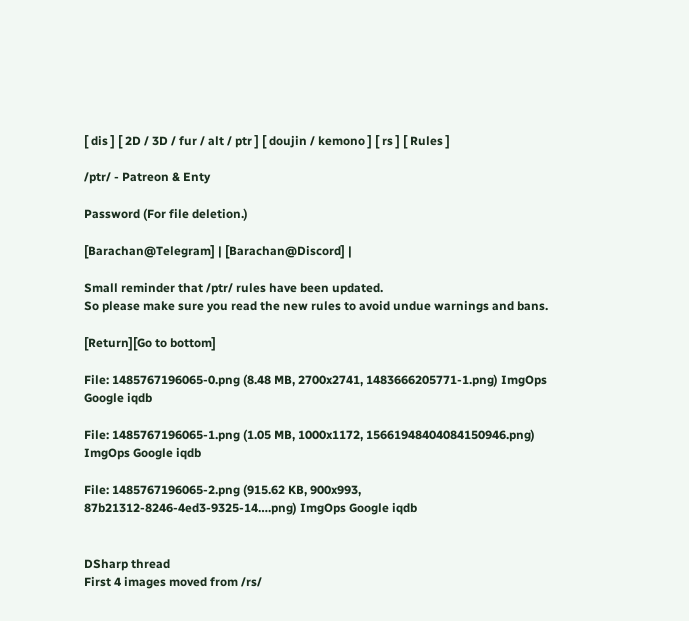[ dis ] [ 2D / 3D / fur / alt / ptr ] [ doujin / kemono ] [ rs ] [ Rules ]

/ptr/ - Patreon & Enty

Password (For file deletion.)

[Barachan@Telegram] | [Barachan@Discord] |

Small reminder that /ptr/ rules have been updated.
So please make sure you read the new rules to avoid undue warnings and bans.

[Return][Go to bottom]

File: 1485767196065-0.png (8.48 MB, 2700x2741, 1483666205771-1.png) ImgOps Google iqdb

File: 1485767196065-1.png (1.05 MB, 1000x1172, 15661948404084150946.png) ImgOps Google iqdb

File: 1485767196065-2.png (915.62 KB, 900x993, 87b21312-8246-4ed3-9325-14….png) ImgOps Google iqdb


DSharp thread
First 4 images moved from /rs/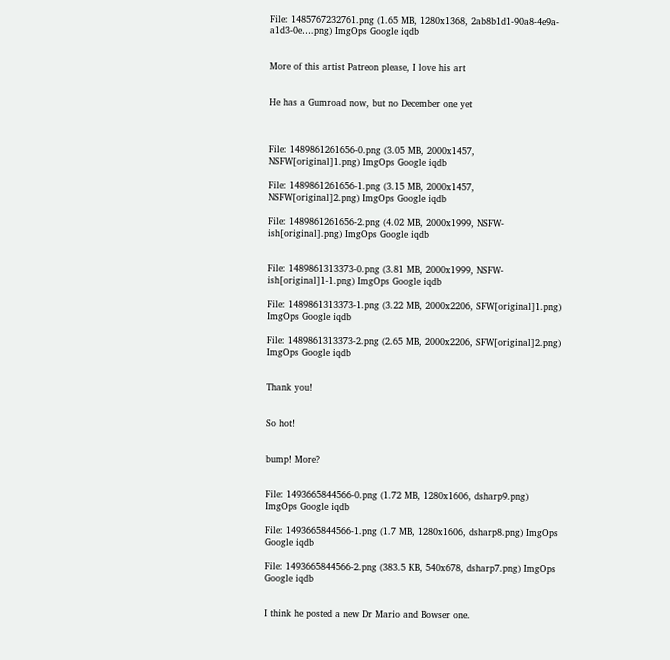File: 1485767232761.png (1.65 MB, 1280x1368, 2ab8b1d1-90a8-4e9a-a1d3-0e….png) ImgOps Google iqdb


More of this artist Patreon please, I love his art


He has a Gumroad now, but no December one yet



File: 1489861261656-0.png (3.05 MB, 2000x1457, NSFW[original]1.png) ImgOps Google iqdb

File: 1489861261656-1.png (3.15 MB, 2000x1457, NSFW[original]2.png) ImgOps Google iqdb

File: 1489861261656-2.png (4.02 MB, 2000x1999, NSFW-ish[original].png) ImgOps Google iqdb


File: 1489861313373-0.png (3.81 MB, 2000x1999, NSFW-ish[original]1-1.png) ImgOps Google iqdb

File: 1489861313373-1.png (3.22 MB, 2000x2206, SFW[original]1.png) ImgOps Google iqdb

File: 1489861313373-2.png (2.65 MB, 2000x2206, SFW[original]2.png) ImgOps Google iqdb


Thank you!


So hot!


bump! More?


File: 1493665844566-0.png (1.72 MB, 1280x1606, dsharp9.png) ImgOps Google iqdb

File: 1493665844566-1.png (1.7 MB, 1280x1606, dsharp8.png) ImgOps Google iqdb

File: 1493665844566-2.png (383.5 KB, 540x678, dsharp7.png) ImgOps Google iqdb


I think he posted a new Dr Mario and Bowser one.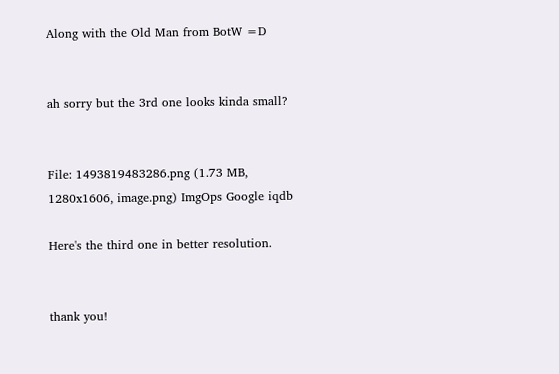Along with the Old Man from BotW =D


ah sorry but the 3rd one looks kinda small?


File: 1493819483286.png (1.73 MB, 1280x1606, image.png) ImgOps Google iqdb

Here's the third one in better resolution.


thank you!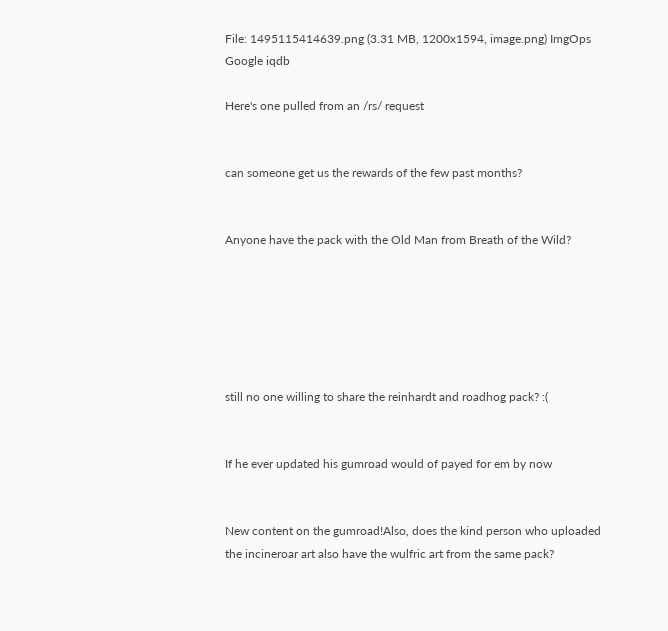File: 1495115414639.png (3.31 MB, 1200x1594, image.png) ImgOps Google iqdb

Here's one pulled from an /rs/ request


can someone get us the rewards of the few past months?


Anyone have the pack with the Old Man from Breath of the Wild?






still no one willing to share the reinhardt and roadhog pack? :(


If he ever updated his gumroad would of payed for em by now


New content on the gumroad!Also, does the kind person who uploaded the incineroar art also have the wulfric art from the same pack?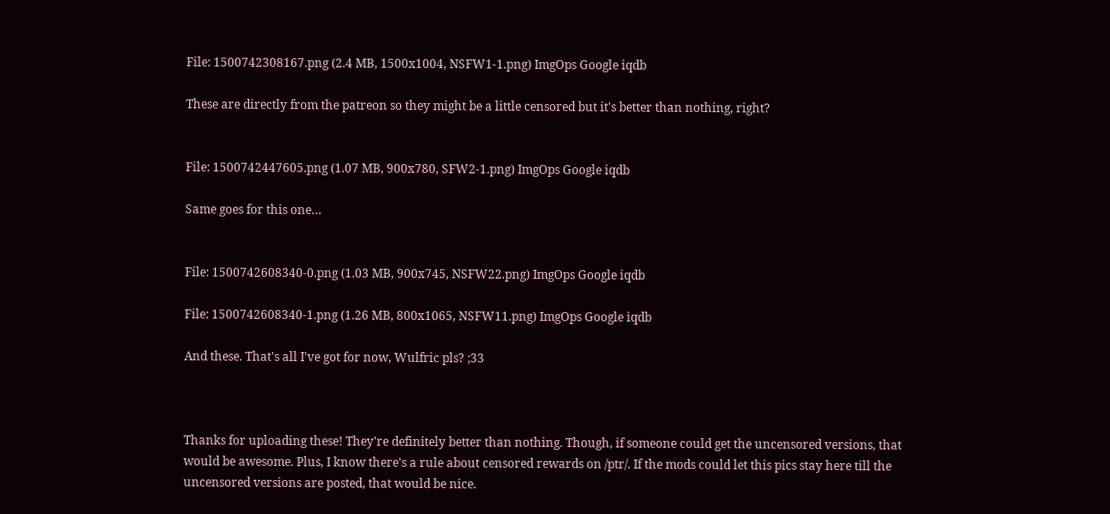File: 1500742308167.png (2.4 MB, 1500x1004, NSFW1-1.png) ImgOps Google iqdb

These are directly from the patreon so they might be a little censored but it's better than nothing, right?


File: 1500742447605.png (1.07 MB, 900x780, SFW2-1.png) ImgOps Google iqdb

Same goes for this one…


File: 1500742608340-0.png (1.03 MB, 900x745, NSFW22.png) ImgOps Google iqdb

File: 1500742608340-1.png (1.26 MB, 800x1065, NSFW11.png) ImgOps Google iqdb

And these. That's all I've got for now, Wulfric pls? ;33



Thanks for uploading these! They're definitely better than nothing. Though, if someone could get the uncensored versions, that would be awesome. Plus, I know there's a rule about censored rewards on /ptr/. If the mods could let this pics stay here till the uncensored versions are posted, that would be nice.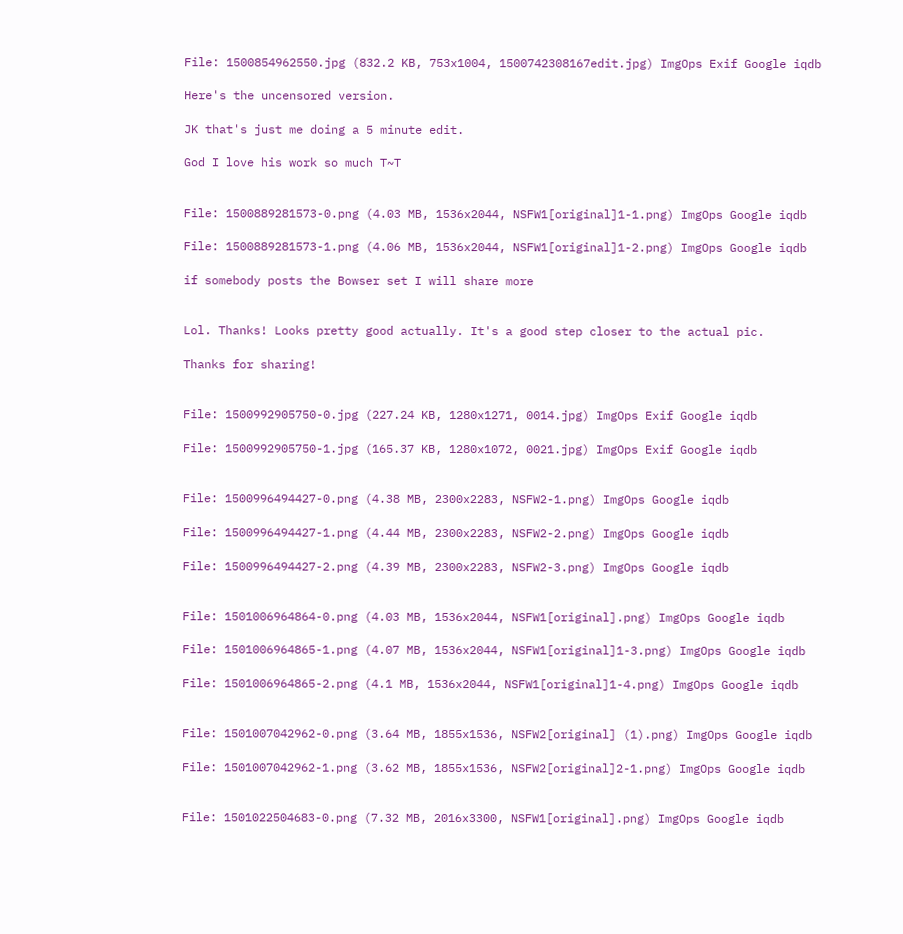File: 1500854962550.jpg (832.2 KB, 753x1004, 1500742308167edit.jpg) ImgOps Exif Google iqdb

Here's the uncensored version.

JK that's just me doing a 5 minute edit.

God I love his work so much T~T


File: 1500889281573-0.png (4.03 MB, 1536x2044, NSFW1[original]1-1.png) ImgOps Google iqdb

File: 1500889281573-1.png (4.06 MB, 1536x2044, NSFW1[original]1-2.png) ImgOps Google iqdb

if somebody posts the Bowser set I will share more


Lol. Thanks! Looks pretty good actually. It's a good step closer to the actual pic.

Thanks for sharing!


File: 1500992905750-0.jpg (227.24 KB, 1280x1271, 0014.jpg) ImgOps Exif Google iqdb

File: 1500992905750-1.jpg (165.37 KB, 1280x1072, 0021.jpg) ImgOps Exif Google iqdb


File: 1500996494427-0.png (4.38 MB, 2300x2283, NSFW2-1.png) ImgOps Google iqdb

File: 1500996494427-1.png (4.44 MB, 2300x2283, NSFW2-2.png) ImgOps Google iqdb

File: 1500996494427-2.png (4.39 MB, 2300x2283, NSFW2-3.png) ImgOps Google iqdb


File: 1501006964864-0.png (4.03 MB, 1536x2044, NSFW1[original].png) ImgOps Google iqdb

File: 1501006964865-1.png (4.07 MB, 1536x2044, NSFW1[original]1-3.png) ImgOps Google iqdb

File: 1501006964865-2.png (4.1 MB, 1536x2044, NSFW1[original]1-4.png) ImgOps Google iqdb


File: 1501007042962-0.png (3.64 MB, 1855x1536, NSFW2[original] (1).png) ImgOps Google iqdb

File: 1501007042962-1.png (3.62 MB, 1855x1536, NSFW2[original]2-1.png) ImgOps Google iqdb


File: 1501022504683-0.png (7.32 MB, 2016x3300, NSFW1[original].png) ImgOps Google iqdb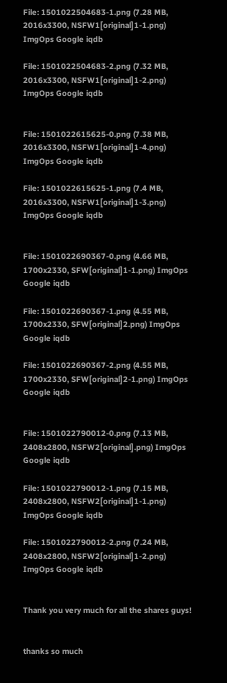File: 1501022504683-1.png (7.28 MB, 2016x3300, NSFW1[original]1-1.png) ImgOps Google iqdb

File: 1501022504683-2.png (7.32 MB, 2016x3300, NSFW1[original]1-2.png) ImgOps Google iqdb


File: 1501022615625-0.png (7.38 MB, 2016x3300, NSFW1[original]1-4.png) ImgOps Google iqdb

File: 1501022615625-1.png (7.4 MB, 2016x3300, NSFW1[original]1-3.png) ImgOps Google iqdb


File: 1501022690367-0.png (4.66 MB, 1700x2330, SFW[original]1-1.png) ImgOps Google iqdb

File: 1501022690367-1.png (4.55 MB, 1700x2330, SFW[original]2.png) ImgOps Google iqdb

File: 1501022690367-2.png (4.55 MB, 1700x2330, SFW[original]2-1.png) ImgOps Google iqdb


File: 1501022790012-0.png (7.13 MB, 2408x2800, NSFW2[original].png) ImgOps Google iqdb

File: 1501022790012-1.png (7.15 MB, 2408x2800, NSFW2[original]1-1.png) ImgOps Google iqdb

File: 1501022790012-2.png (7.24 MB, 2408x2800, NSFW2[original]1-2.png) ImgOps Google iqdb


Thank you very much for all the shares guys!


thanks so much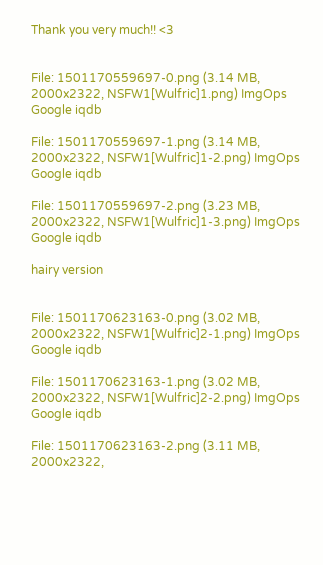Thank you very much!! <3


File: 1501170559697-0.png (3.14 MB, 2000x2322, NSFW1[Wulfric]1.png) ImgOps Google iqdb

File: 1501170559697-1.png (3.14 MB, 2000x2322, NSFW1[Wulfric]1-2.png) ImgOps Google iqdb

File: 1501170559697-2.png (3.23 MB, 2000x2322, NSFW1[Wulfric]1-3.png) ImgOps Google iqdb

hairy version


File: 1501170623163-0.png (3.02 MB, 2000x2322, NSFW1[Wulfric]2-1.png) ImgOps Google iqdb

File: 1501170623163-1.png (3.02 MB, 2000x2322, NSFW1[Wulfric]2-2.png) ImgOps Google iqdb

File: 1501170623163-2.png (3.11 MB, 2000x2322,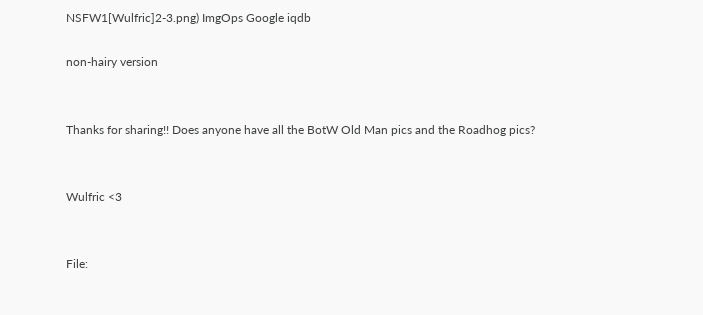NSFW1[Wulfric]2-3.png) ImgOps Google iqdb

non-hairy version


Thanks for sharing!! Does anyone have all the BotW Old Man pics and the Roadhog pics?


Wulfric <3


File: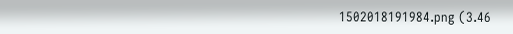1502018191984.png (3.46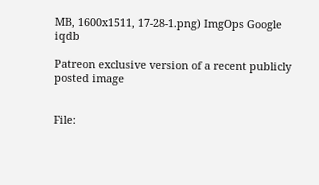MB, 1600x1511, 17-28-1.png) ImgOps Google iqdb

Patreon exclusive version of a recent publicly posted image


File: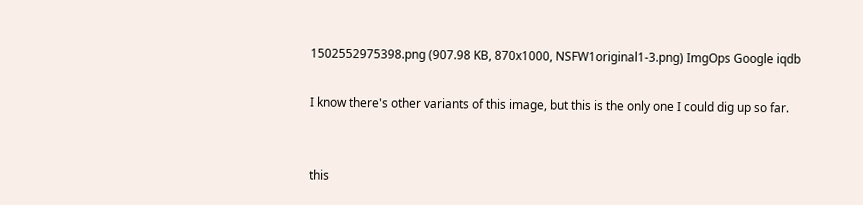1502552975398.png (907.98 KB, 870x1000, NSFW1original1-3.png) ImgOps Google iqdb

I know there's other variants of this image, but this is the only one I could dig up so far.


this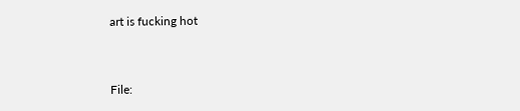art is fucking hot


File: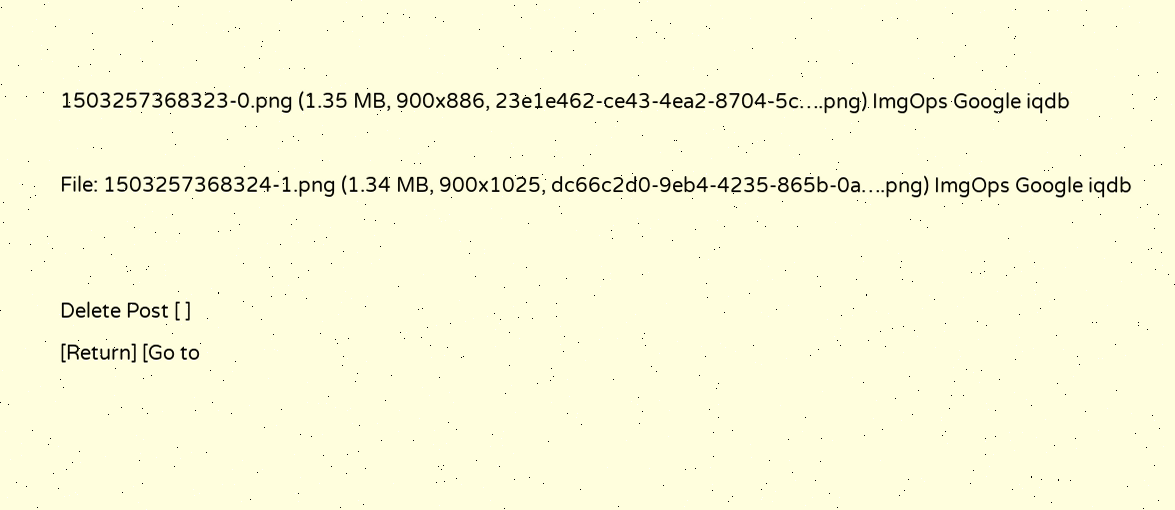1503257368323-0.png (1.35 MB, 900x886, 23e1e462-ce43-4ea2-8704-5c….png) ImgOps Google iqdb

File: 1503257368324-1.png (1.34 MB, 900x1025, dc66c2d0-9eb4-4235-865b-0a….png) ImgOps Google iqdb


Delete Post [ ]
[Return] [Go to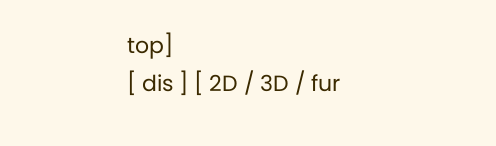top]
[ dis ] [ 2D / 3D / fur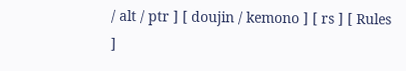/ alt / ptr ] [ doujin / kemono ] [ rs ] [ Rules ]